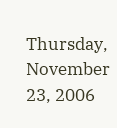Thursday, November 23, 2006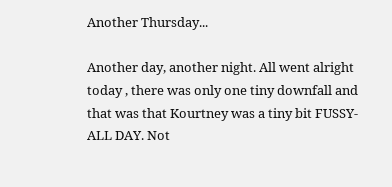Another Thursday...

Another day, another night. All went alright today , there was only one tiny downfall and that was that Kourtney was a tiny bit FUSSY-ALL DAY. Not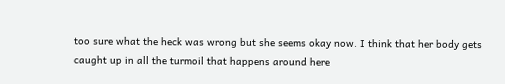too sure what the heck was wrong but she seems okay now. I think that her body gets caught up in all the turmoil that happens around here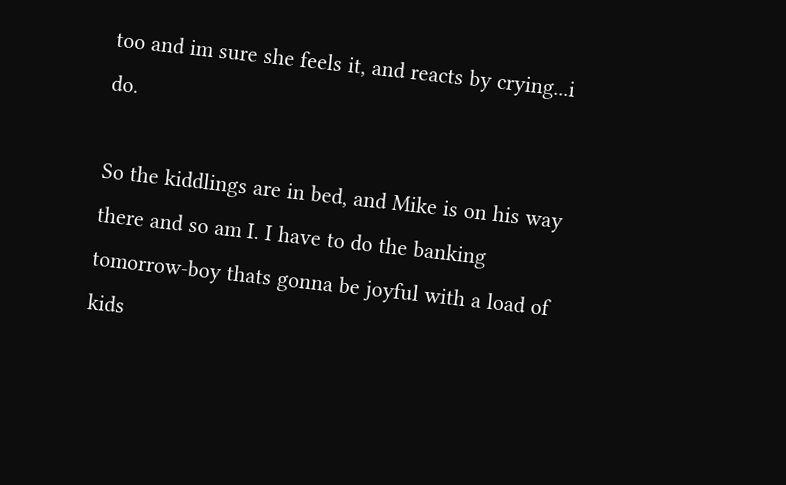too and im sure she feels it, and reacts by crying...i do.

So the kiddlings are in bed, and Mike is on his way there and so am I. I have to do the banking tomorrow-boy thats gonna be joyful with a load of kids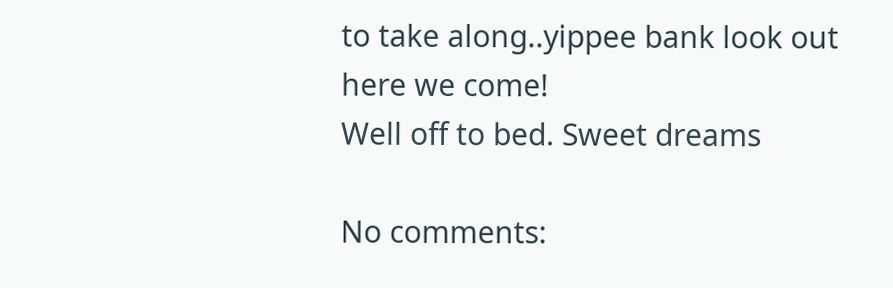to take along..yippee bank look out here we come!
Well off to bed. Sweet dreams

No comments: